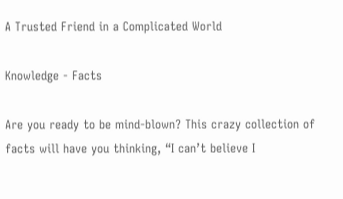A Trusted Friend in a Complicated World

Knowledge - Facts

Are you ready to be mind-blown? This crazy collection of facts will have you thinking, “I can’t believe I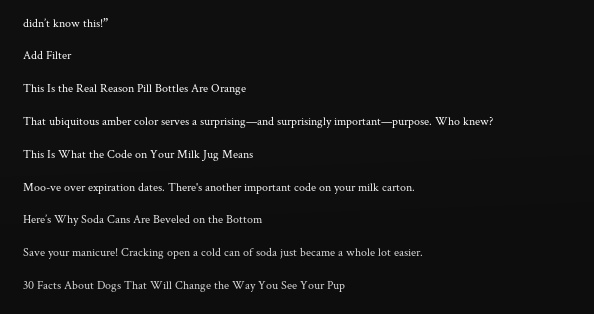didn’t know this!”

Add Filter

This Is the Real Reason Pill Bottles Are Orange

That ubiquitous amber color serves a surprising—and surprisingly important—purpose. Who knew?

This Is What the Code on Your Milk Jug Means

Moo-ve over expiration dates. There's another important code on your milk carton.

Here’s Why Soda Cans Are Beveled on the Bottom

Save your manicure! Cracking open a cold can of soda just became a whole lot easier.

30 Facts About Dogs That Will Change the Way You See Your Pup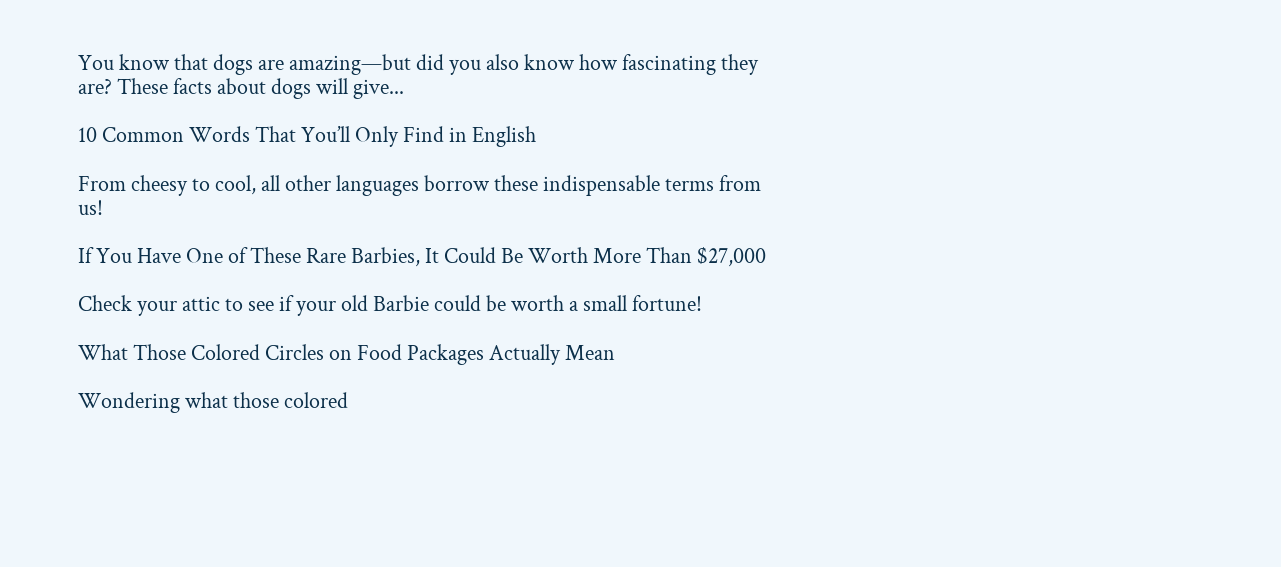You know that dogs are amazing—but did you also know how fascinating they are? These facts about dogs will give...

10 Common Words That You’ll Only Find in English

From cheesy to cool, all other languages borrow these indispensable terms from us!

If You Have One of These Rare Barbies, It Could Be Worth More Than $27,000

Check your attic to see if your old Barbie could be worth a small fortune!

What Those Colored Circles on Food Packages Actually Mean

Wondering what those colored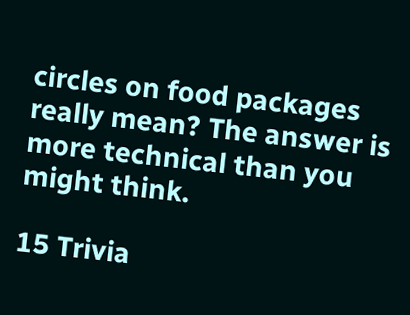circles on food packages really mean? The answer is more technical than you might think.

15 Trivia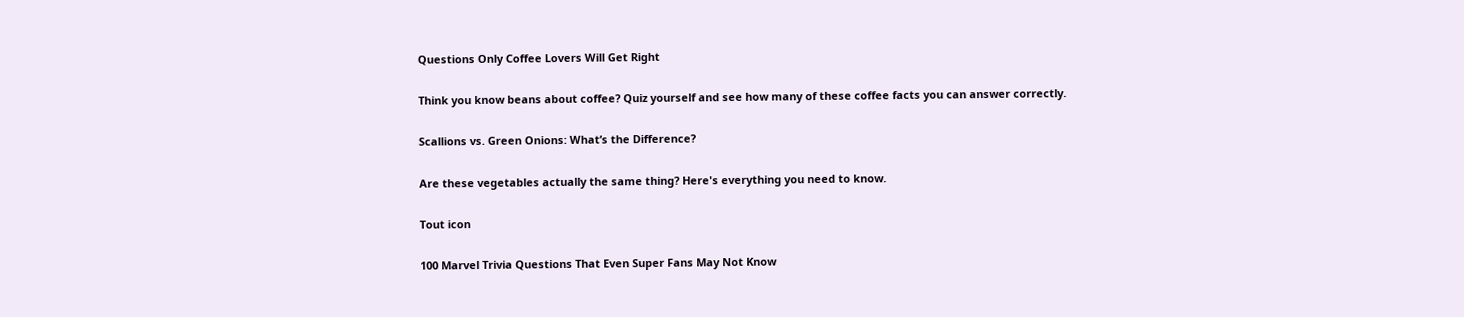Questions Only Coffee Lovers Will Get Right

Think you know beans about coffee? Quiz yourself and see how many of these coffee facts you can answer correctly.

Scallions vs. Green Onions: What’s the Difference?

Are these vegetables actually the same thing? Here's everything you need to know.

Tout icon

100 Marvel Trivia Questions That Even Super Fans May Not Know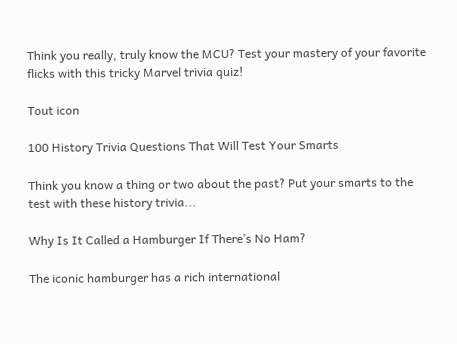Think you really, truly know the MCU? Test your mastery of your favorite flicks with this tricky Marvel trivia quiz!

Tout icon

100 History Trivia Questions That Will Test Your Smarts

Think you know a thing or two about the past? Put your smarts to the test with these history trivia...

Why Is It Called a Hamburger If There’s No Ham?

The iconic hamburger has a rich international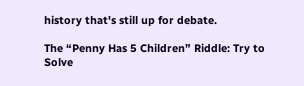history that's still up for debate.

The “Penny Has 5 Children” Riddle: Try to Solve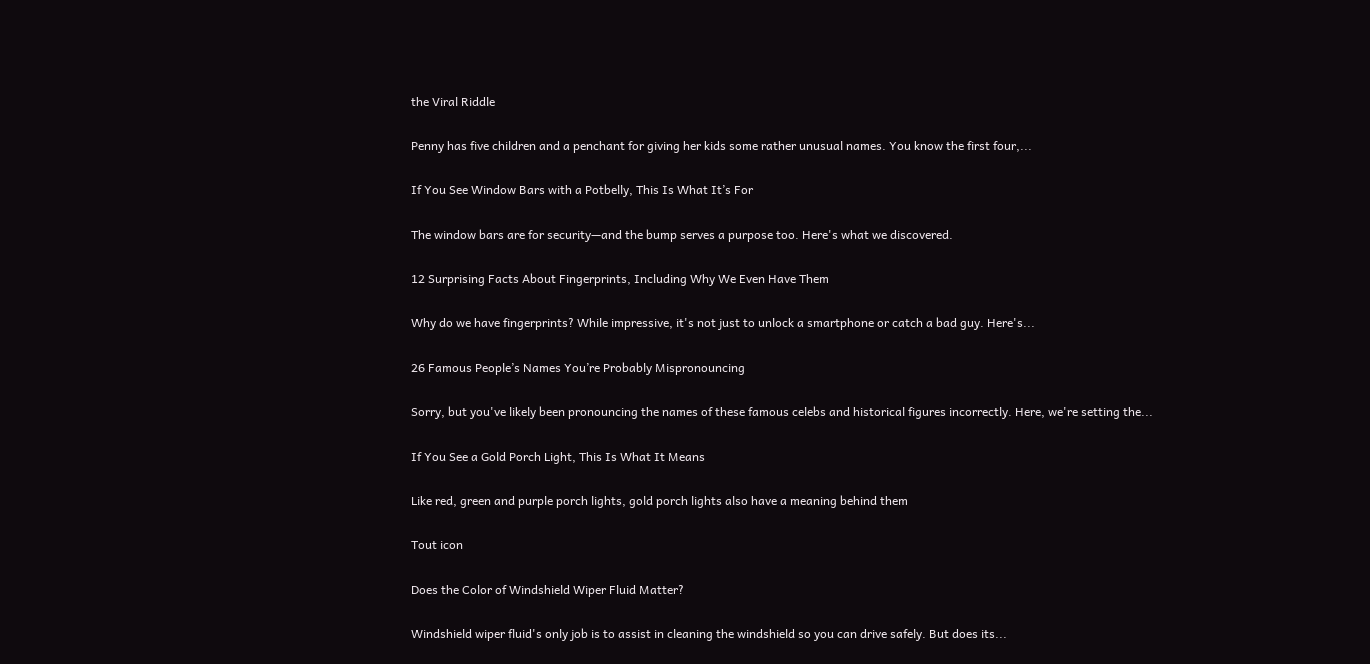the Viral Riddle

Penny has five children and a penchant for giving her kids some rather unusual names. You know the first four,...

If You See Window Bars with a Potbelly, This Is What It’s For

The window bars are for security—and the bump serves a purpose too. Here's what we discovered.

12 Surprising Facts About Fingerprints, Including Why We Even Have Them

Why do we have fingerprints? While impressive, it's not just to unlock a smartphone or catch a bad guy. Here's...

26 Famous People’s Names You’re Probably Mispronouncing

Sorry, but you've likely been pronouncing the names of these famous celebs and historical figures incorrectly. Here, we're setting the...

If You See a Gold Porch Light, This Is What It Means

Like red, green and purple porch lights, gold porch lights also have a meaning behind them

Tout icon

Does the Color of Windshield Wiper Fluid Matter?

Windshield wiper fluid's only job is to assist in cleaning the windshield so you can drive safely. But does its...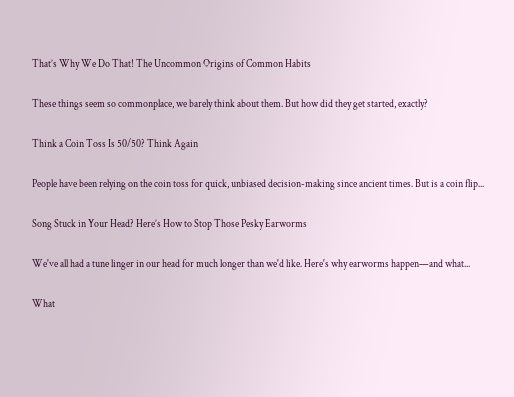That’s Why We Do That! The Uncommon Origins of Common Habits

These things seem so commonplace, we barely think about them. But how did they get started, exactly?

Think a Coin Toss Is 50/50? Think Again

People have been relying on the coin toss for quick, unbiased decision-making since ancient times. But is a coin flip...

Song Stuck in Your Head? Here’s How to Stop Those Pesky Earworms

We've all had a tune linger in our head for much longer than we'd like. Here's why earworms happen—and what...

What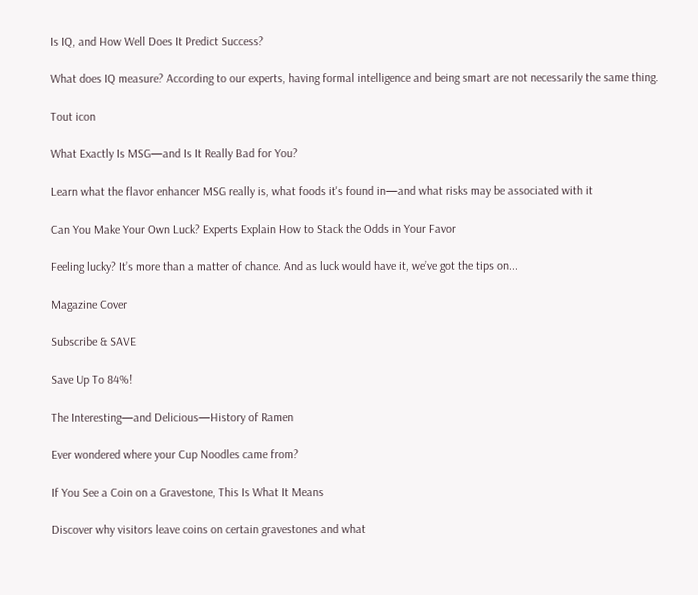Is IQ, and How Well Does It Predict Success?

What does IQ measure? According to our experts, having formal intelligence and being smart are not necessarily the same thing.

Tout icon

What Exactly Is MSG—and Is It Really Bad for You?

Learn what the flavor enhancer MSG really is, what foods it's found in—and what risks may be associated with it

Can You Make Your Own Luck? Experts Explain How to Stack the Odds in Your Favor

Feeling lucky? It’s more than a matter of chance. And as luck would have it, we’ve got the tips on...

Magazine Cover

Subscribe & SAVE

Save Up To 84%!

The Interesting—and Delicious—History of Ramen

Ever wondered where your Cup Noodles came from?

If You See a Coin on a Gravestone, This Is What It Means

Discover why visitors leave coins on certain gravestones and what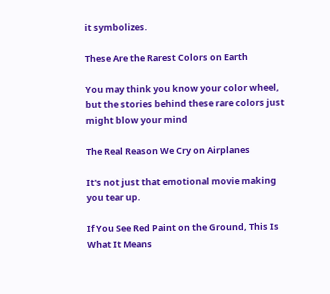it symbolizes.

These Are the Rarest Colors on Earth

You may think you know your color wheel, but the stories behind these rare colors just might blow your mind

The Real Reason We Cry on Airplanes

It's not just that emotional movie making you tear up.

If You See Red Paint on the Ground, This Is What It Means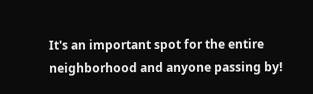It's an important spot for the entire neighborhood and anyone passing by!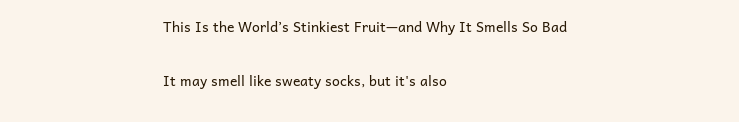This Is the World’s Stinkiest Fruit—and Why It Smells So Bad

It may smell like sweaty socks, but it's also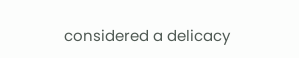considered a delicacy